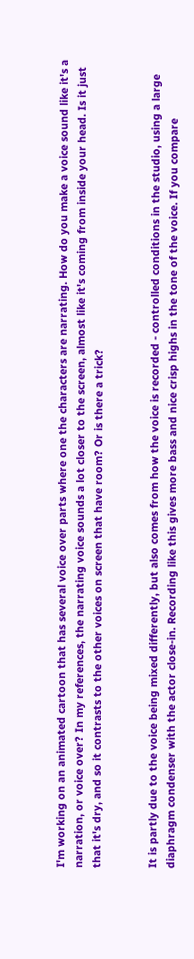I'm working on an animated cartoon that has several voice over parts where one the characters are narrating. How do you make a voice sound like it's a narration, or voice over? In my references, the narrating voice sounds a lot closer to the screen, almost like it's coming from inside your head. Is it just that it's dry, and so it contrasts to the other voices on screen that have room? Or is there a trick?


It is partly due to the voice being mixed differently, but also comes from how the voice is recorded - controlled conditions in the studio, using a large diaphragm condenser with the actor close-in. Recording like this gives more bass and nice crisp highs in the tone of the voice. If you compare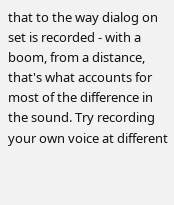that to the way dialog on set is recorded - with a boom, from a distance, that's what accounts for most of the difference in the sound. Try recording your own voice at different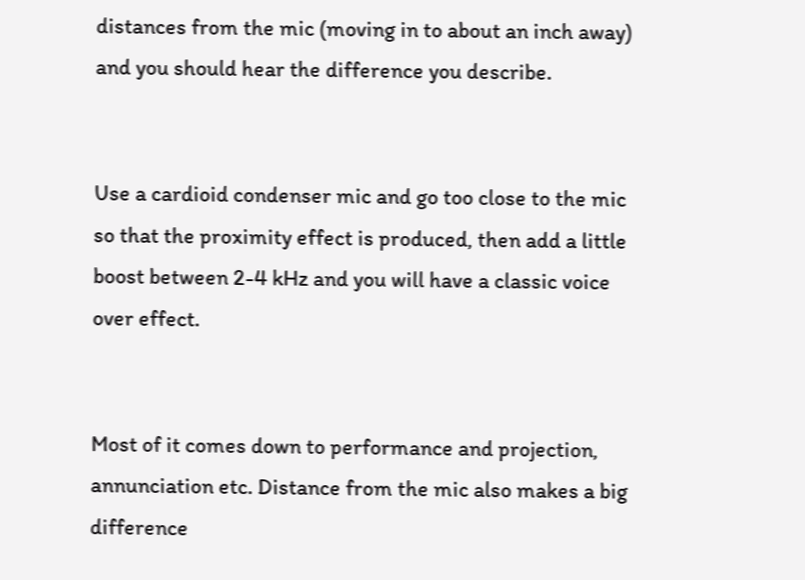distances from the mic (moving in to about an inch away) and you should hear the difference you describe.


Use a cardioid condenser mic and go too close to the mic so that the proximity effect is produced, then add a little boost between 2-4 kHz and you will have a classic voice over effect.


Most of it comes down to performance and projection, annunciation etc. Distance from the mic also makes a big difference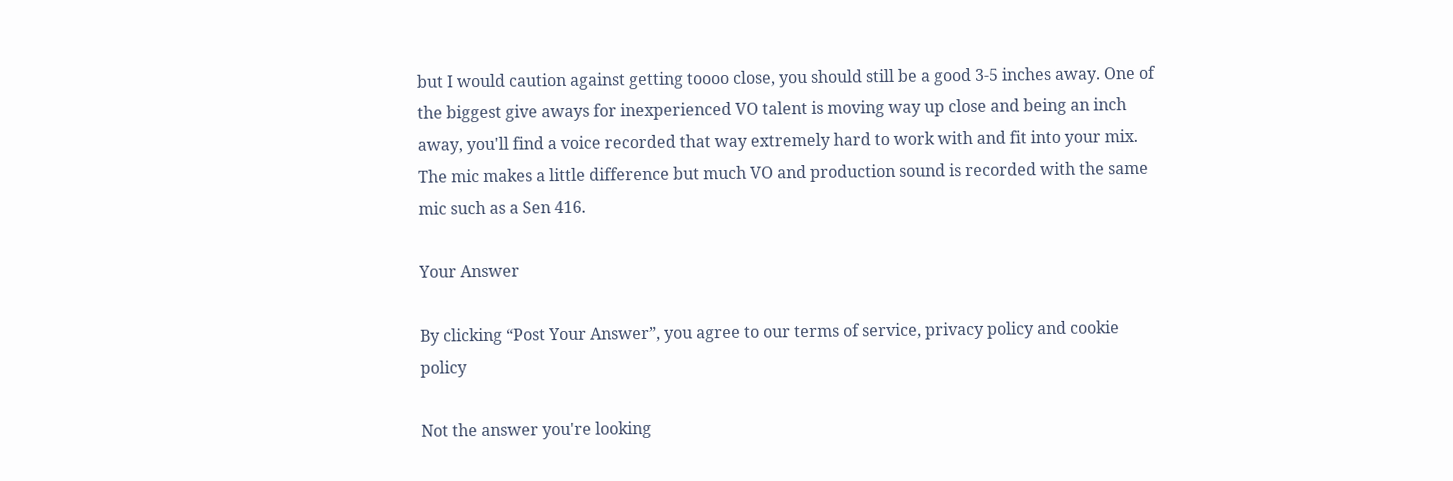but I would caution against getting toooo close, you should still be a good 3-5 inches away. One of the biggest give aways for inexperienced VO talent is moving way up close and being an inch away, you'll find a voice recorded that way extremely hard to work with and fit into your mix. The mic makes a little difference but much VO and production sound is recorded with the same mic such as a Sen 416.

Your Answer

By clicking “Post Your Answer”, you agree to our terms of service, privacy policy and cookie policy

Not the answer you're looking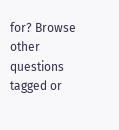for? Browse other questions tagged or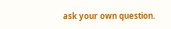ask your own question.